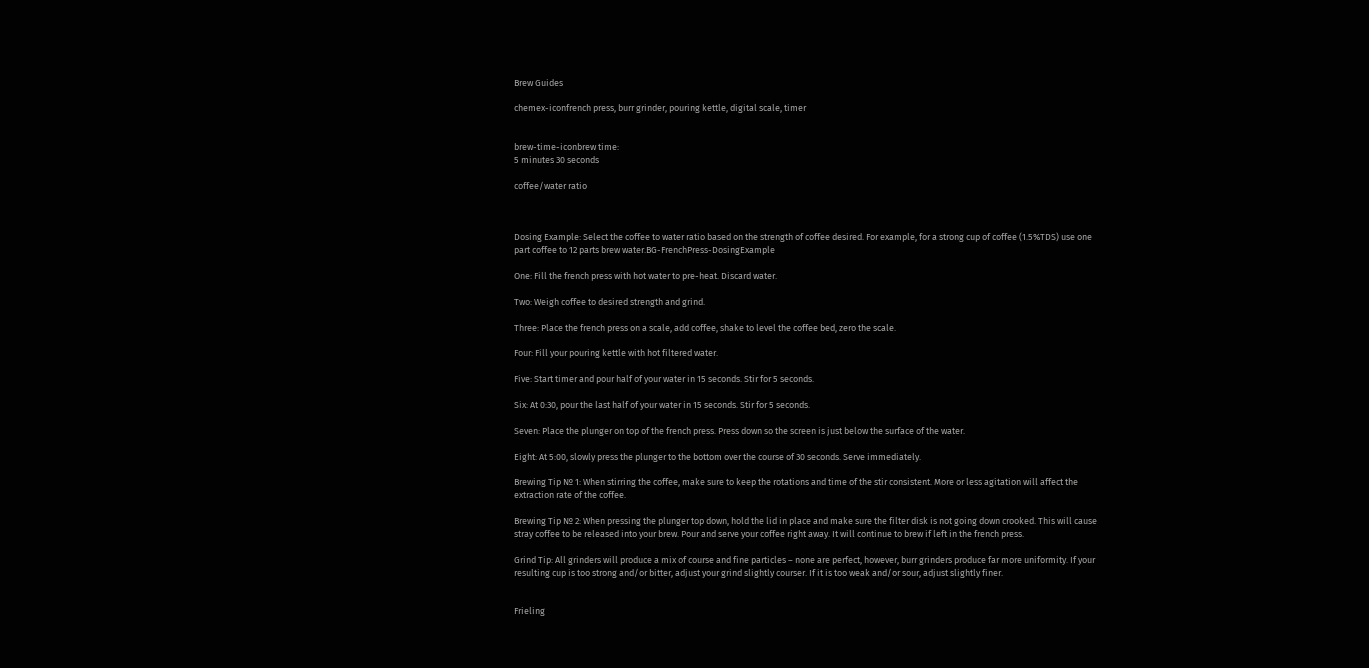Brew Guides

chemex-iconfrench press, burr grinder, pouring kettle, digital scale, timer


brew-time-iconbrew time:
5 minutes 30 seconds

coffee/water ratio



Dosing Example: Select the coffee to water ratio based on the strength of coffee desired. For example, for a strong cup of coffee (1.5%TDS) use one part coffee to 12 parts brew water.BG-FrenchPress-DosingExample

One: Fill the french press with hot water to pre-heat. Discard water.

Two: Weigh coffee to desired strength and grind.

Three: Place the french press on a scale, add coffee, shake to level the coffee bed, zero the scale.

Four: Fill your pouring kettle with hot filtered water.

Five: Start timer and pour half of your water in 15 seconds. Stir for 5 seconds.

Six: At 0:30, pour the last half of your water in 15 seconds. Stir for 5 seconds.

Seven: Place the plunger on top of the french press. Press down so the screen is just below the surface of the water.

Eight: At 5:00, slowly press the plunger to the bottom over the course of 30 seconds. Serve immediately.

Brewing Tip № 1: When stirring the coffee, make sure to keep the rotations and time of the stir consistent. More or less agitation will affect the extraction rate of the coffee.

Brewing Tip № 2: When pressing the plunger top down, hold the lid in place and make sure the filter disk is not going down crooked. This will cause stray coffee to be released into your brew. Pour and serve your coffee right away. It will continue to brew if left in the french press.

Grind Tip: All grinders will produce a mix of course and fine particles – none are perfect, however, burr grinders produce far more uniformity. If your resulting cup is too strong and/or bitter, adjust your grind slightly courser. If it is too weak and/or sour, adjust slightly finer.


Frieling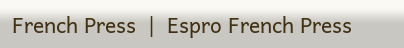French Press  |  Espro French Press